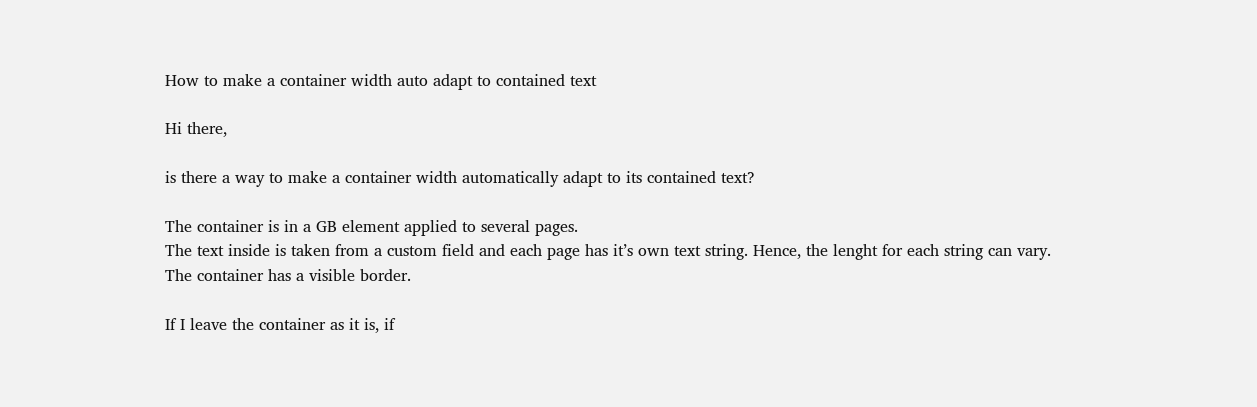How to make a container width auto adapt to contained text

Hi there,

is there a way to make a container width automatically adapt to its contained text?

The container is in a GB element applied to several pages.
The text inside is taken from a custom field and each page has it’s own text string. Hence, the lenght for each string can vary.
The container has a visible border.

If I leave the container as it is, if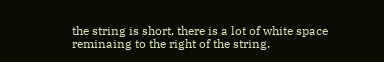the string is short, there is a lot of white space reminaing to the right of the string.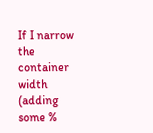If I narrow the container width (adding some %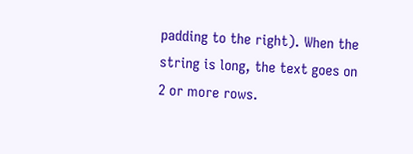padding to the right). When the string is long, the text goes on 2 or more rows.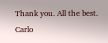Thank you. All the best. Carlo